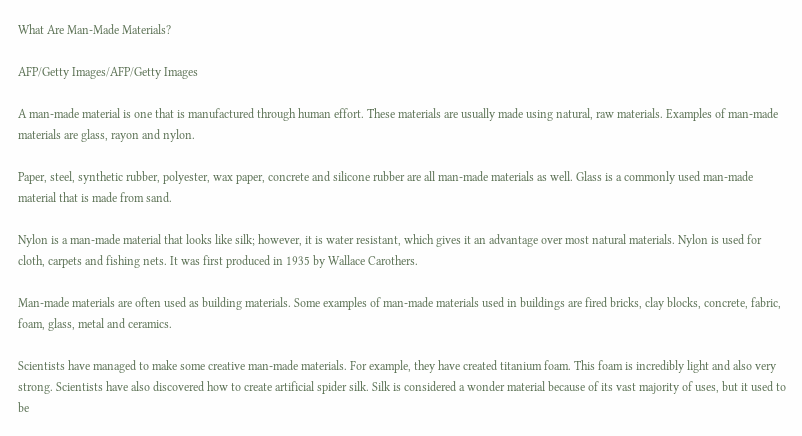What Are Man-Made Materials?

AFP/Getty Images/AFP/Getty Images

A man-made material is one that is manufactured through human effort. These materials are usually made using natural, raw materials. Examples of man-made materials are glass, rayon and nylon.

Paper, steel, synthetic rubber, polyester, wax paper, concrete and silicone rubber are all man-made materials as well. Glass is a commonly used man-made material that is made from sand.

Nylon is a man-made material that looks like silk; however, it is water resistant, which gives it an advantage over most natural materials. Nylon is used for cloth, carpets and fishing nets. It was first produced in 1935 by Wallace Carothers.

Man-made materials are often used as building materials. Some examples of man-made materials used in buildings are fired bricks, clay blocks, concrete, fabric, foam, glass, metal and ceramics.

Scientists have managed to make some creative man-made materials. For example, they have created titanium foam. This foam is incredibly light and also very strong. Scientists have also discovered how to create artificial spider silk. Silk is considered a wonder material because of its vast majority of uses, but it used to be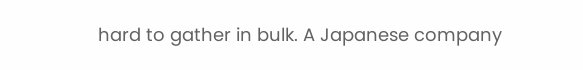hard to gather in bulk. A Japanese company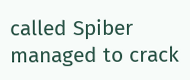called Spiber managed to crack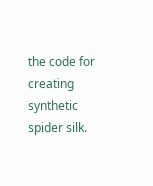the code for creating synthetic spider silk.